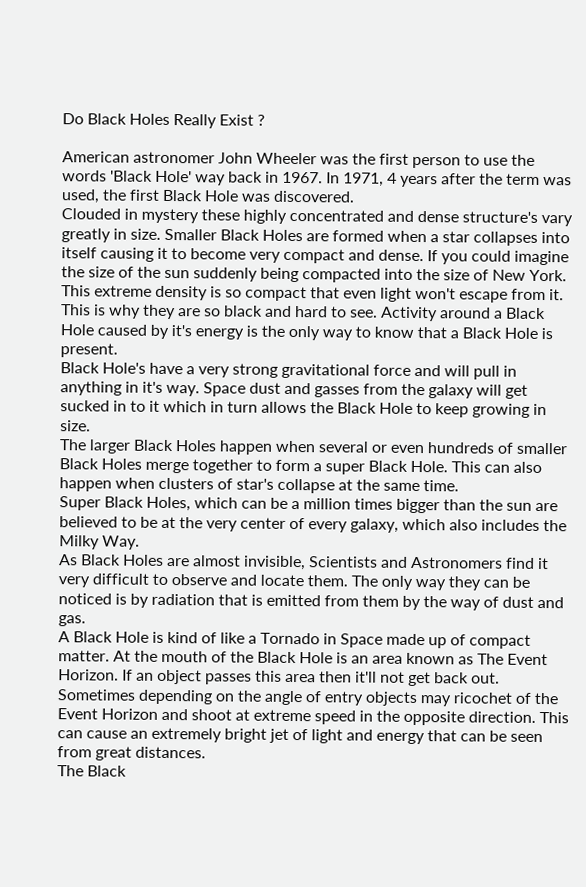Do Black Holes Really Exist ?

American astronomer John Wheeler was the first person to use the words 'Black Hole' way back in 1967. In 1971, 4 years after the term was used, the first Black Hole was discovered.
Clouded in mystery these highly concentrated and dense structure's vary greatly in size. Smaller Black Holes are formed when a star collapses into itself causing it to become very compact and dense. If you could imagine the size of the sun suddenly being compacted into the size of New York. This extreme density is so compact that even light won't escape from it. This is why they are so black and hard to see. Activity around a Black Hole caused by it's energy is the only way to know that a Black Hole is present.
Black Hole's have a very strong gravitational force and will pull in anything in it's way. Space dust and gasses from the galaxy will get sucked in to it which in turn allows the Black Hole to keep growing in size.
The larger Black Holes happen when several or even hundreds of smaller Black Holes merge together to form a super Black Hole. This can also happen when clusters of star's collapse at the same time.
Super Black Holes, which can be a million times bigger than the sun are believed to be at the very center of every galaxy, which also includes the Milky Way.
As Black Holes are almost invisible, Scientists and Astronomers find it very difficult to observe and locate them. The only way they can be noticed is by radiation that is emitted from them by the way of dust and gas.
A Black Hole is kind of like a Tornado in Space made up of compact matter. At the mouth of the Black Hole is an area known as The Event Horizon. If an object passes this area then it'll not get back out.
Sometimes depending on the angle of entry objects may ricochet of the Event Horizon and shoot at extreme speed in the opposite direction. This can cause an extremely bright jet of light and energy that can be seen from great distances.
The Black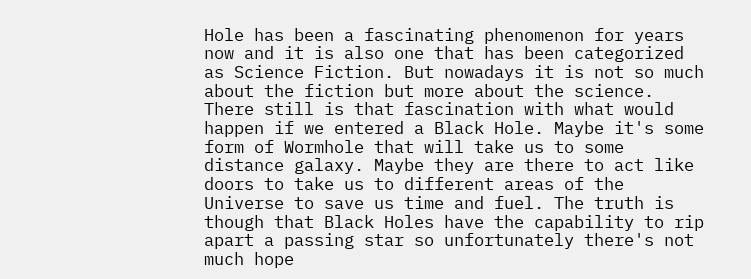Hole has been a fascinating phenomenon for years now and it is also one that has been categorized as Science Fiction. But nowadays it is not so much about the fiction but more about the science.
There still is that fascination with what would happen if we entered a Black Hole. Maybe it's some form of Wormhole that will take us to some distance galaxy. Maybe they are there to act like doors to take us to different areas of the Universe to save us time and fuel. The truth is though that Black Holes have the capability to rip apart a passing star so unfortunately there's not much hope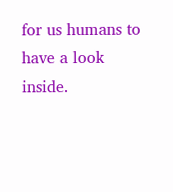for us humans to have a look inside.